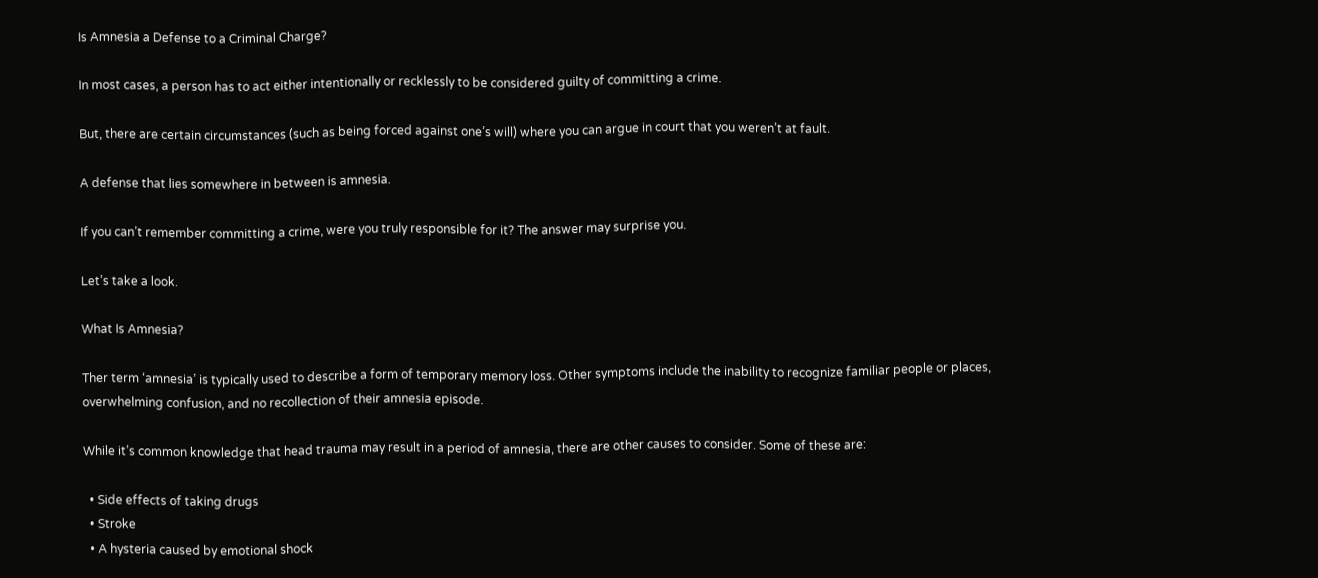Is Amnesia a Defense to a Criminal Charge?

In most cases, a person has to act either intentionally or recklessly to be considered guilty of committing a crime.

But, there are certain circumstances (such as being forced against one’s will) where you can argue in court that you weren’t at fault.

A defense that lies somewhere in between is amnesia.

If you can’t remember committing a crime, were you truly responsible for it? The answer may surprise you.

Let’s take a look.

What Is Amnesia?

Ther term ‘amnesia’ is typically used to describe a form of temporary memory loss. Other symptoms include the inability to recognize familiar people or places, overwhelming confusion, and no recollection of their amnesia episode.

While it’s common knowledge that head trauma may result in a period of amnesia, there are other causes to consider. Some of these are:

  • Side effects of taking drugs
  • Stroke
  • A hysteria caused by emotional shock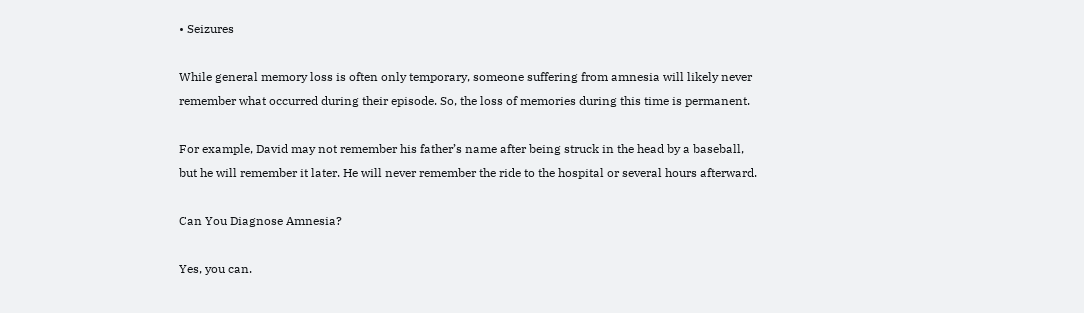• Seizures

While general memory loss is often only temporary, someone suffering from amnesia will likely never remember what occurred during their episode. So, the loss of memories during this time is permanent.

For example, David may not remember his father’s name after being struck in the head by a baseball, but he will remember it later. He will never remember the ride to the hospital or several hours afterward.

Can You Diagnose Amnesia?

Yes, you can.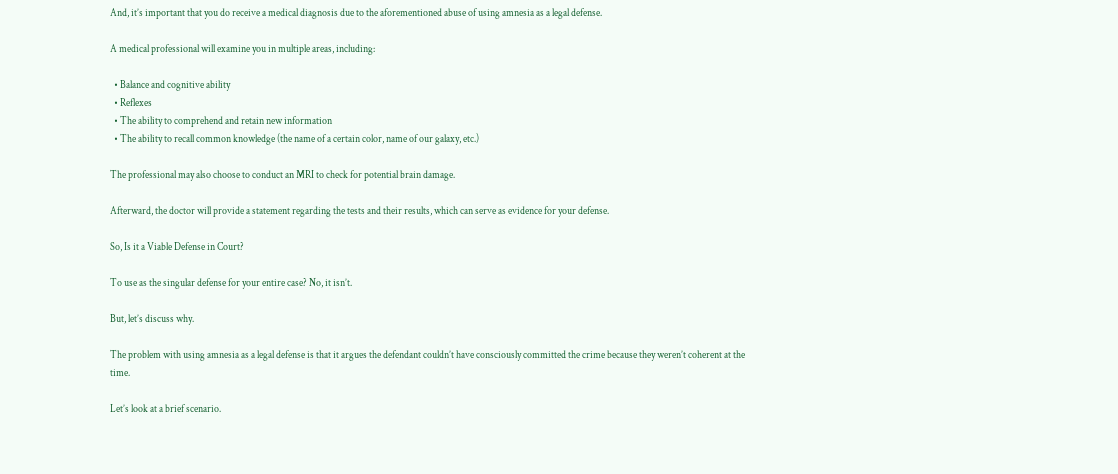And, it’s important that you do receive a medical diagnosis due to the aforementioned abuse of using amnesia as a legal defense.

A medical professional will examine you in multiple areas, including:

  • Balance and cognitive ability
  • Reflexes
  • The ability to comprehend and retain new information
  • The ability to recall common knowledge (the name of a certain color, name of our galaxy, etc.)

The professional may also choose to conduct an MRI to check for potential brain damage.

Afterward, the doctor will provide a statement regarding the tests and their results, which can serve as evidence for your defense.

So, Is it a Viable Defense in Court?

To use as the singular defense for your entire case? No, it isn’t.

But, let’s discuss why.

The problem with using amnesia as a legal defense is that it argues the defendant couldn’t have consciously committed the crime because they weren’t coherent at the time.

Let’s look at a brief scenario.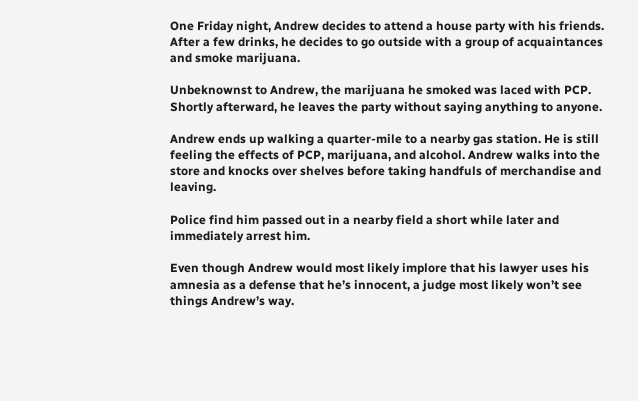One Friday night, Andrew decides to attend a house party with his friends. After a few drinks, he decides to go outside with a group of acquaintances and smoke marijuana.

Unbeknownst to Andrew, the marijuana he smoked was laced with PCP. Shortly afterward, he leaves the party without saying anything to anyone.

Andrew ends up walking a quarter-mile to a nearby gas station. He is still feeling the effects of PCP, marijuana, and alcohol. Andrew walks into the store and knocks over shelves before taking handfuls of merchandise and leaving.

Police find him passed out in a nearby field a short while later and immediately arrest him.

Even though Andrew would most likely implore that his lawyer uses his amnesia as a defense that he’s innocent, a judge most likely won’t see things Andrew’s way.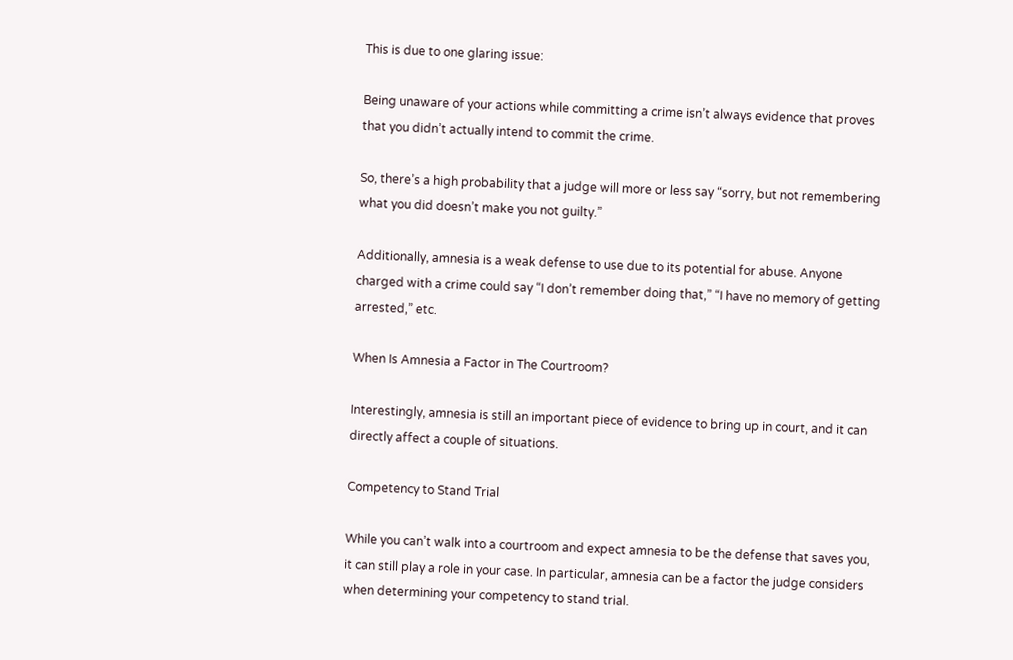This is due to one glaring issue:

Being unaware of your actions while committing a crime isn’t always evidence that proves that you didn’t actually intend to commit the crime.

So, there’s a high probability that a judge will more or less say “sorry, but not remembering what you did doesn’t make you not guilty.”

Additionally, amnesia is a weak defense to use due to its potential for abuse. Anyone charged with a crime could say “I don’t remember doing that,” “I have no memory of getting arrested,” etc.

When Is Amnesia a Factor in The Courtroom?

Interestingly, amnesia is still an important piece of evidence to bring up in court, and it can directly affect a couple of situations.

Competency to Stand Trial

While you can’t walk into a courtroom and expect amnesia to be the defense that saves you, it can still play a role in your case. In particular, amnesia can be a factor the judge considers when determining your competency to stand trial.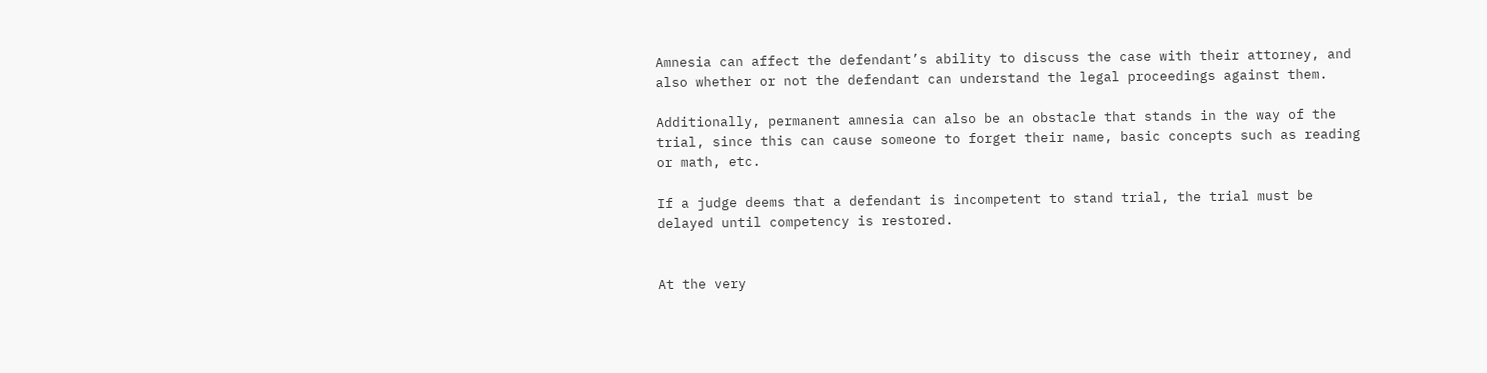Amnesia can affect the defendant’s ability to discuss the case with their attorney, and also whether or not the defendant can understand the legal proceedings against them.

Additionally, permanent amnesia can also be an obstacle that stands in the way of the trial, since this can cause someone to forget their name, basic concepts such as reading or math, etc.

If a judge deems that a defendant is incompetent to stand trial, the trial must be delayed until competency is restored.


At the very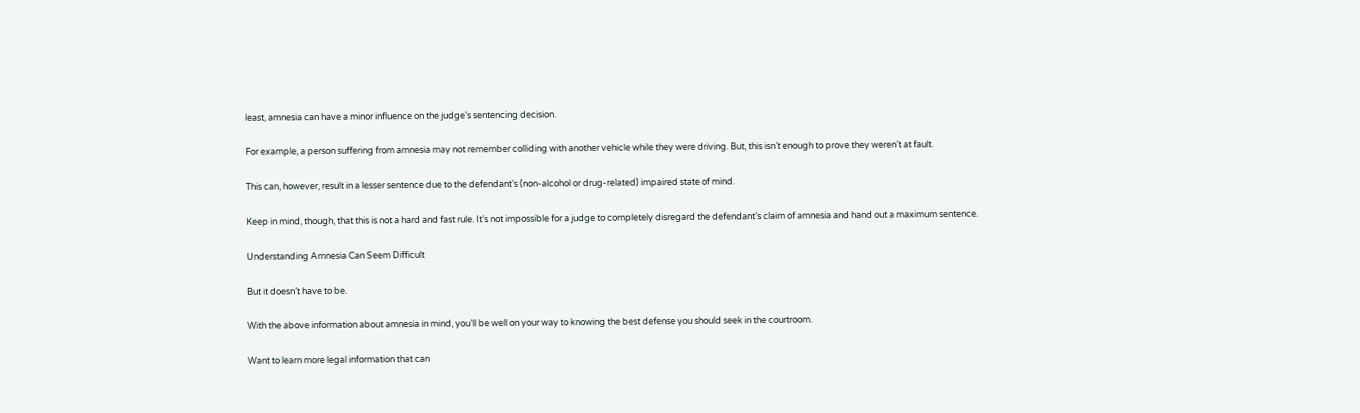least, amnesia can have a minor influence on the judge’s sentencing decision.

For example, a person suffering from amnesia may not remember colliding with another vehicle while they were driving. But, this isn’t enough to prove they weren’t at fault.

This can, however, result in a lesser sentence due to the defendant’s (non-alcohol or drug-related) impaired state of mind.

Keep in mind, though, that this is not a hard and fast rule. It’s not impossible for a judge to completely disregard the defendant’s claim of amnesia and hand out a maximum sentence.

Understanding Amnesia Can Seem Difficult

But it doesn’t have to be.

With the above information about amnesia in mind, you’ll be well on your way to knowing the best defense you should seek in the courtroom.

Want to learn more legal information that can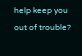help keep you out of trouble?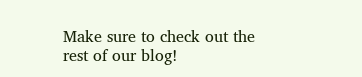Make sure to check out the rest of our blog!